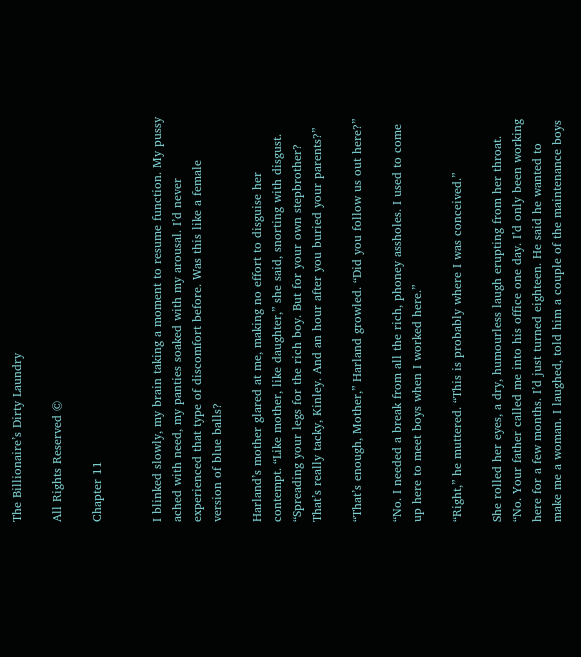The Billionaire’s Dirty Laundry

All Rights Reserved ©

Chapter 11


I blinked slowly, my brain taking a moment to resume function. My pussy ached with need, my panties soaked with my arousal. I’d never experienced that type of discomfort before. Was this like a female version of blue balls?

Harland’s mother glared at me, making no effort to disguise her contempt. “Like mother, like daughter,” she said, snorting with disgust. “Spreading your legs for the rich boy. But for your own stepbrother? That’s really tacky, Kinley. And an hour after you buried your parents?”

“That’s enough, Mother,” Harland growled. “Did you follow us out here?”

“No. I needed a break from all the rich, phoney assholes. I used to come up here to meet boys when I worked here.”

“Right,” he muttered. “This is probably where I was conceived.”

She rolled her eyes, a dry, humourless laugh erupting from her throat. “No. Your father called me into his office one day. I’d only been working here for a few months. I’d just turned eighteen. He said he wanted to make me a woman. I laughed, told him a couple of the maintenance boys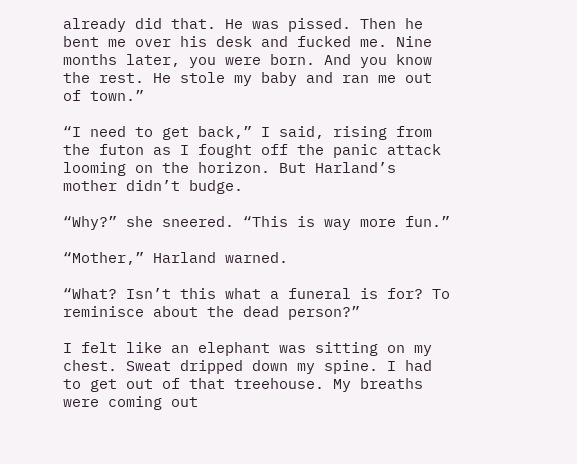already did that. He was pissed. Then he bent me over his desk and fucked me. Nine months later, you were born. And you know the rest. He stole my baby and ran me out of town.”

“I need to get back,” I said, rising from the futon as I fought off the panic attack looming on the horizon. But Harland’s mother didn’t budge.

“Why?” she sneered. “This is way more fun.”

“Mother,” Harland warned.

“What? Isn’t this what a funeral is for? To reminisce about the dead person?”

I felt like an elephant was sitting on my chest. Sweat dripped down my spine. I had to get out of that treehouse. My breaths were coming out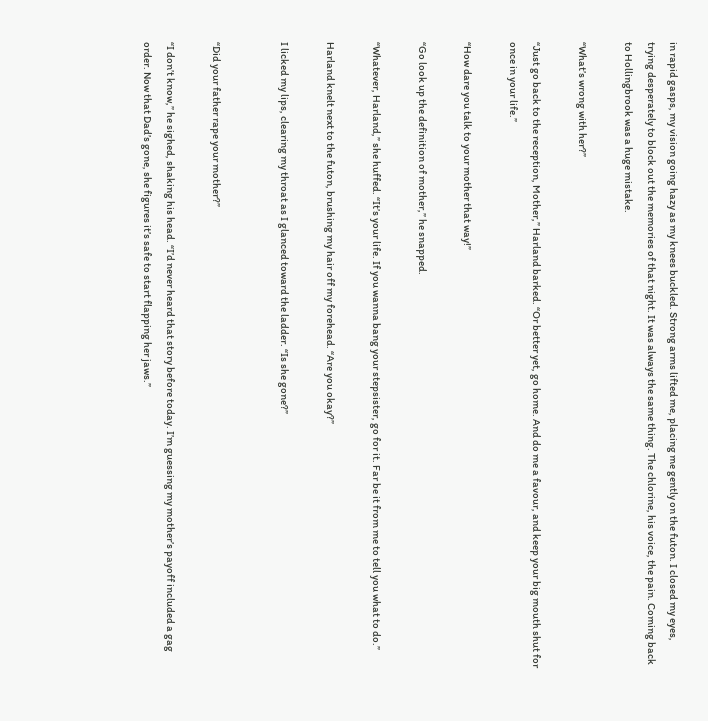in rapid gasps, my vision going hazy as my knees buckled. Strong arms lifted me, placing me gently on the futon. I closed my eyes, trying desperately to block out the memories of that night. It was always the same thing. The chlorine, his voice, the pain. Coming back to Hollingbrook was a huge mistake.

“What’s wrong with her?”

“Just go back to the reception, Mother,” Harland barked. “Or better yet, go home. And do me a favour, and keep your big mouth shut for once in your life.”

“How dare you talk to your mother that way!”

“Go look up the definition of mother,” he snapped.

“Whatever, Harland,” she huffed. “It’s your life. If you wanna bang your stepsister, go for it. Far be it from me to tell you what to do.”

Harland knelt next to the futon, brushing my hair off my forehead. “Are you okay?”

I licked my lips, clearing my throat as I glanced toward the ladder. “Is she gone?”


“Did your father rape your mother?”

“I don’t know,” he sighed, shaking his head. “I’d never heard that story before today. I’m guessing my mother’s payoff included a gag order. Now that Dad’s gone, she figures it’s safe to start flapping her jaws.”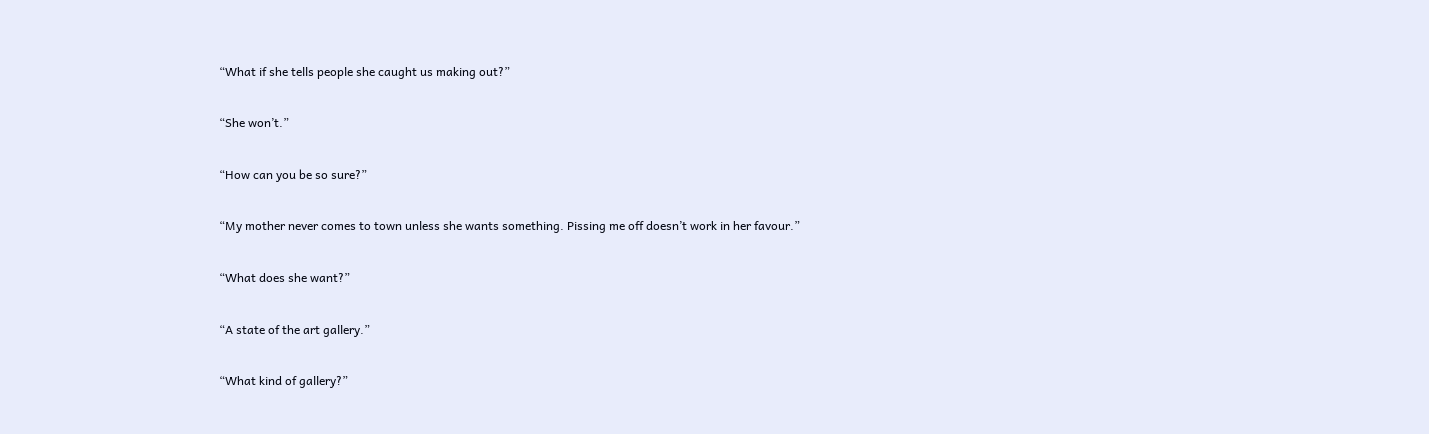“What if she tells people she caught us making out?”

“She won’t.”

“How can you be so sure?”

“My mother never comes to town unless she wants something. Pissing me off doesn’t work in her favour.”

“What does she want?”

“A state of the art gallery.”

“What kind of gallery?”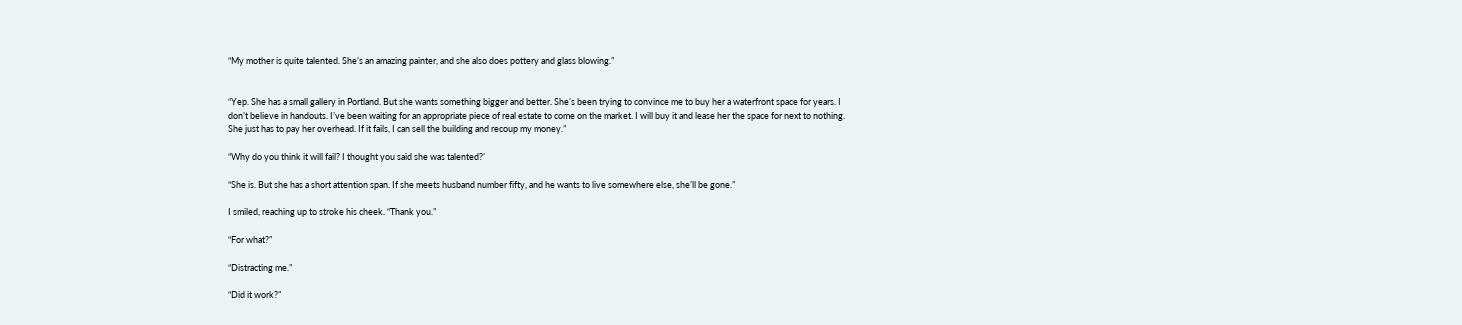“My mother is quite talented. She’s an amazing painter, and she also does pottery and glass blowing.”


“Yep. She has a small gallery in Portland. But she wants something bigger and better. She’s been trying to convince me to buy her a waterfront space for years. I don’t believe in handouts. I’ve been waiting for an appropriate piece of real estate to come on the market. I will buy it and lease her the space for next to nothing. She just has to pay her overhead. If it fails, I can sell the building and recoup my money.”

“Why do you think it will fail? I thought you said she was talented?’

“She is. But she has a short attention span. If she meets husband number fifty, and he wants to live somewhere else, she’ll be gone.”

I smiled, reaching up to stroke his cheek. “Thank you.”

“For what?”

“Distracting me.”

“Did it work?”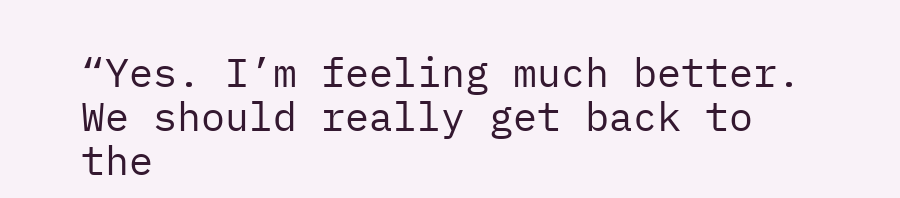“Yes. I’m feeling much better. We should really get back to the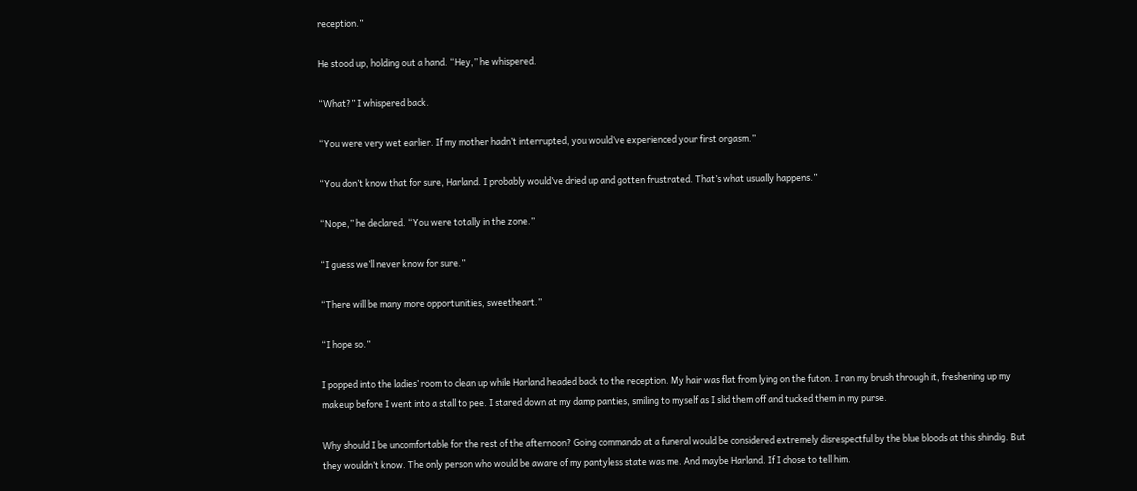reception.”

He stood up, holding out a hand. “Hey,” he whispered.

“What?” I whispered back.

“You were very wet earlier. If my mother hadn’t interrupted, you would’ve experienced your first orgasm.”

“You don’t know that for sure, Harland. I probably would’ve dried up and gotten frustrated. That’s what usually happens.”

“Nope,” he declared. “You were totally in the zone.”

“I guess we’ll never know for sure.”

“There will be many more opportunities, sweetheart.”

“I hope so.”

I popped into the ladies’ room to clean up while Harland headed back to the reception. My hair was flat from lying on the futon. I ran my brush through it, freshening up my makeup before I went into a stall to pee. I stared down at my damp panties, smiling to myself as I slid them off and tucked them in my purse.

Why should I be uncomfortable for the rest of the afternoon? Going commando at a funeral would be considered extremely disrespectful by the blue bloods at this shindig. But they wouldn’t know. The only person who would be aware of my pantyless state was me. And maybe Harland. If I chose to tell him.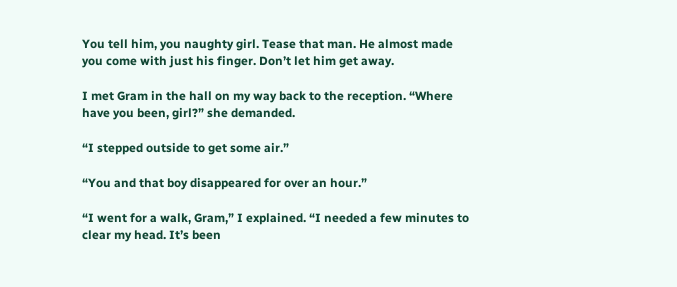You tell him, you naughty girl. Tease that man. He almost made you come with just his finger. Don’t let him get away.

I met Gram in the hall on my way back to the reception. “Where have you been, girl?” she demanded.

“I stepped outside to get some air.”

“You and that boy disappeared for over an hour.”

“I went for a walk, Gram,” I explained. “I needed a few minutes to clear my head. It’s been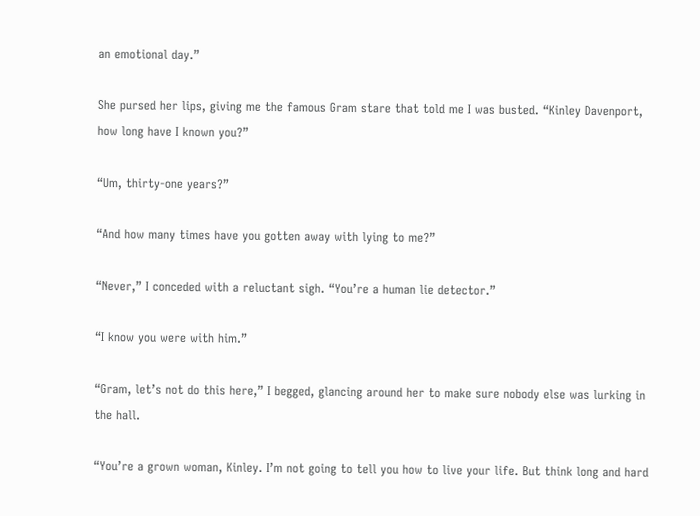an emotional day.”

She pursed her lips, giving me the famous Gram stare that told me I was busted. “Kinley Davenport, how long have I known you?”

“Um, thirty-one years?”

“And how many times have you gotten away with lying to me?”

“Never,” I conceded with a reluctant sigh. “You’re a human lie detector.”

“I know you were with him.”

“Gram, let’s not do this here,” I begged, glancing around her to make sure nobody else was lurking in the hall.

“You’re a grown woman, Kinley. I’m not going to tell you how to live your life. But think long and hard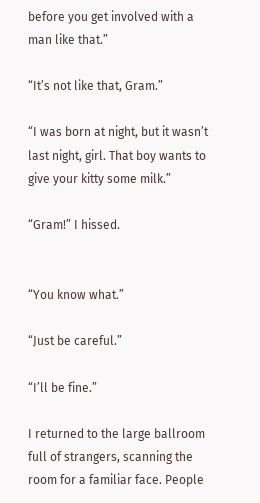before you get involved with a man like that.”

“It’s not like that, Gram.”

“I was born at night, but it wasn’t last night, girl. That boy wants to give your kitty some milk.”

“Gram!” I hissed.


“You know what.”

“Just be careful.”

“I’ll be fine.”

I returned to the large ballroom full of strangers, scanning the room for a familiar face. People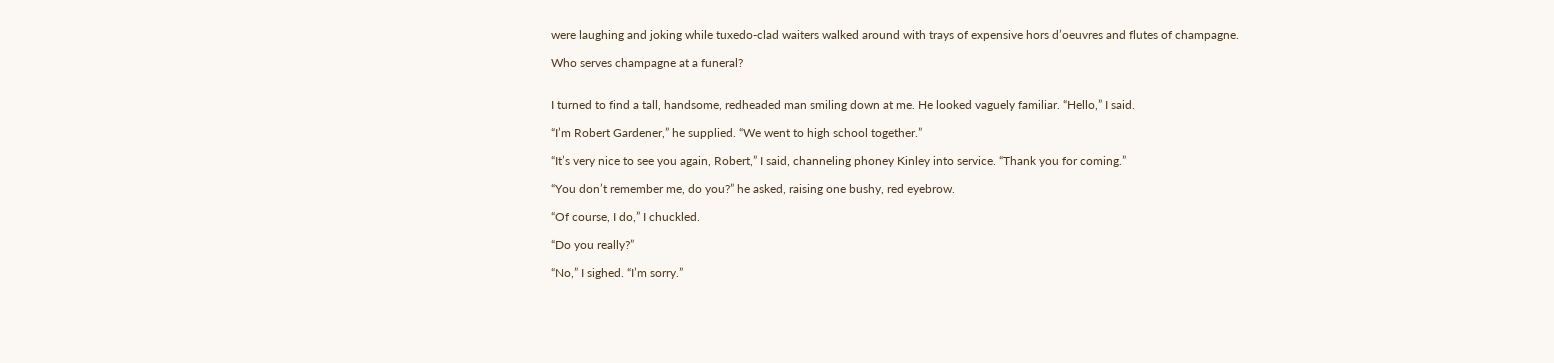were laughing and joking while tuxedo-clad waiters walked around with trays of expensive hors d’oeuvres and flutes of champagne.

Who serves champagne at a funeral?


I turned to find a tall, handsome, redheaded man smiling down at me. He looked vaguely familiar. “Hello,” I said.

“I’m Robert Gardener,” he supplied. “We went to high school together.”

“It’s very nice to see you again, Robert,” I said, channeling phoney Kinley into service. “Thank you for coming.”

“You don’t remember me, do you?” he asked, raising one bushy, red eyebrow.

“Of course, I do,” I chuckled.

“Do you really?”

“No,” I sighed. “I’m sorry.”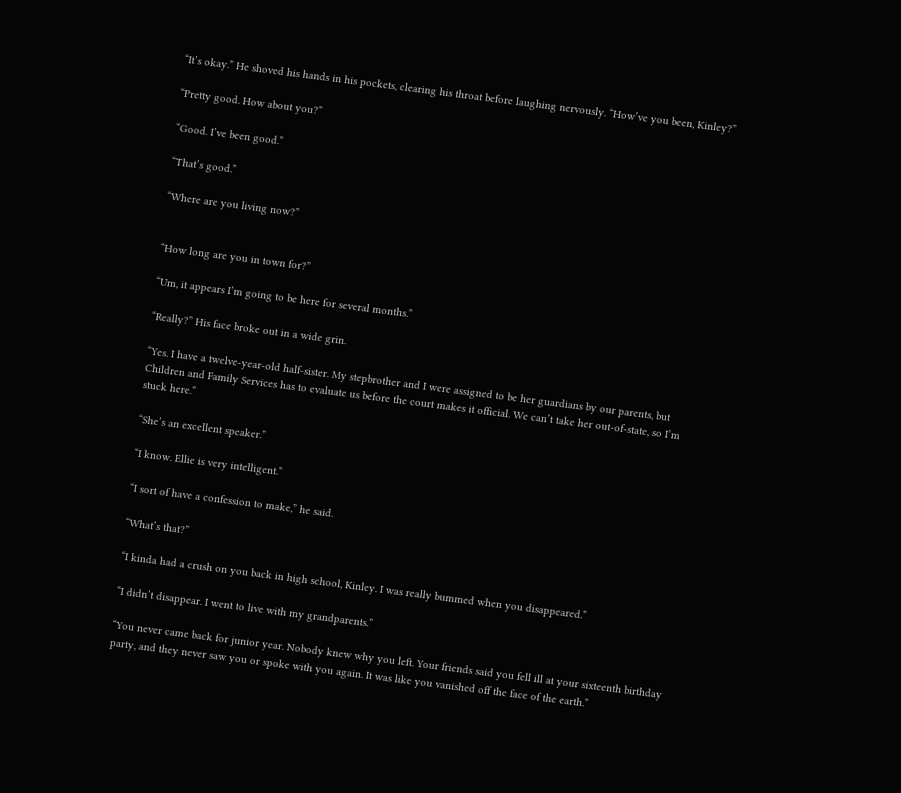“It’s okay.” He shoved his hands in his pockets, clearing his throat before laughing nervously. “How’ve you been, Kinley?”

“Pretty good. How about you?”

“Good. I’ve been good.”

“That’s good.”

“Where are you living now?”


“How long are you in town for?”

“Um, it appears I’m going to be here for several months.”

“Really?” His face broke out in a wide grin.

“Yes. I have a twelve-year-old half-sister. My stepbrother and I were assigned to be her guardians by our parents, but Children and Family Services has to evaluate us before the court makes it official. We can’t take her out-of-state, so I’m stuck here.”

“She’s an excellent speaker.”

“I know. Ellie is very intelligent.”

“I sort of have a confession to make,” he said.

“What’s that?”

“I kinda had a crush on you back in high school, Kinley. I was really bummed when you disappeared.”

“I didn’t disappear. I went to live with my grandparents.”

“You never came back for junior year. Nobody knew why you left. Your friends said you fell ill at your sixteenth birthday party, and they never saw you or spoke with you again. It was like you vanished off the face of the earth.”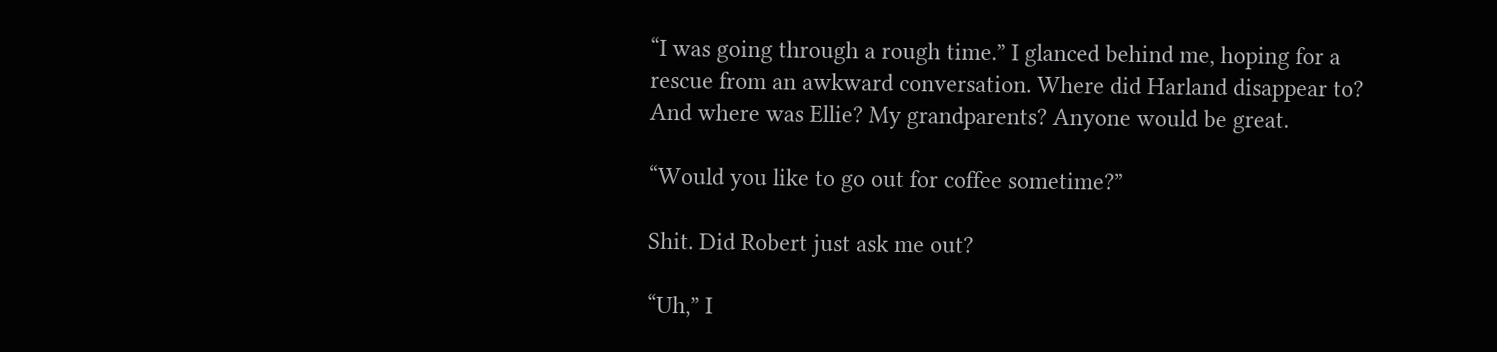“I was going through a rough time.” I glanced behind me, hoping for a rescue from an awkward conversation. Where did Harland disappear to? And where was Ellie? My grandparents? Anyone would be great.

“Would you like to go out for coffee sometime?”

Shit. Did Robert just ask me out?

“Uh,” I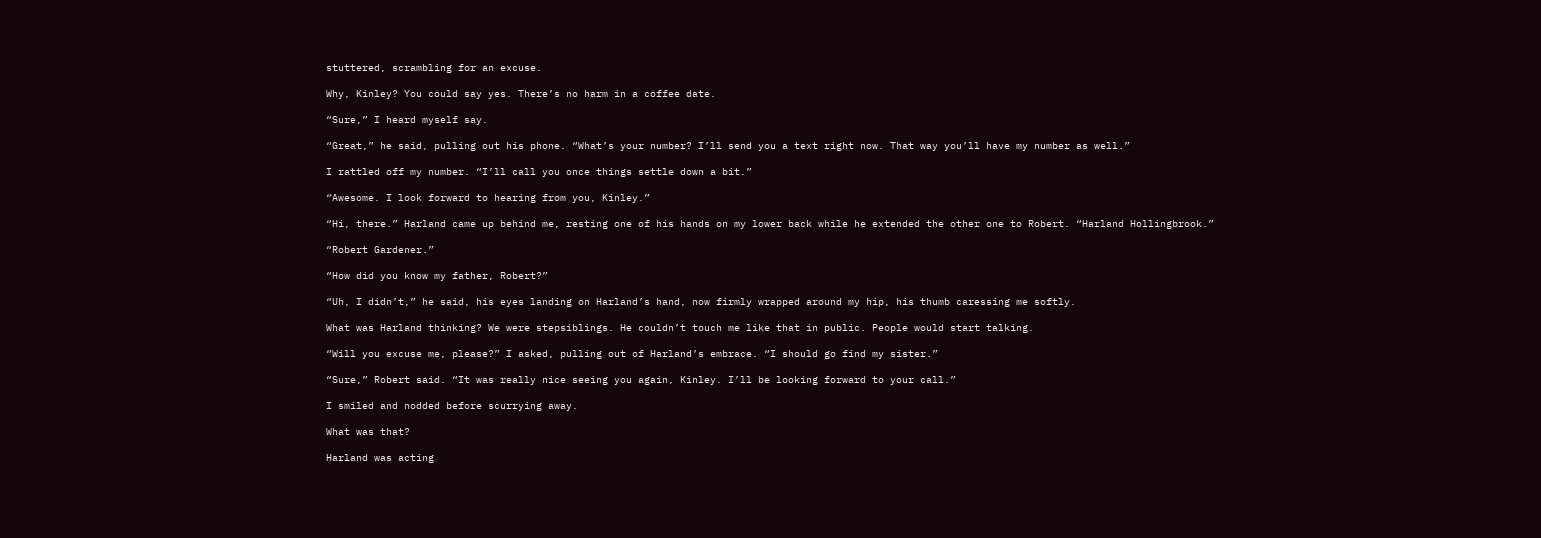stuttered, scrambling for an excuse.

Why, Kinley? You could say yes. There’s no harm in a coffee date.

“Sure,” I heard myself say.

“Great,” he said, pulling out his phone. “What’s your number? I’ll send you a text right now. That way you’ll have my number as well.”

I rattled off my number. “I’ll call you once things settle down a bit.”

“Awesome. I look forward to hearing from you, Kinley.”

“Hi, there.” Harland came up behind me, resting one of his hands on my lower back while he extended the other one to Robert. “Harland Hollingbrook.”

“Robert Gardener.”

“How did you know my father, Robert?”

“Uh, I didn’t,” he said, his eyes landing on Harland’s hand, now firmly wrapped around my hip, his thumb caressing me softly.

What was Harland thinking? We were stepsiblings. He couldn’t touch me like that in public. People would start talking.

“Will you excuse me, please?” I asked, pulling out of Harland’s embrace. “I should go find my sister.”

“Sure,” Robert said. “It was really nice seeing you again, Kinley. I’ll be looking forward to your call.”

I smiled and nodded before scurrying away.

What was that?

Harland was acting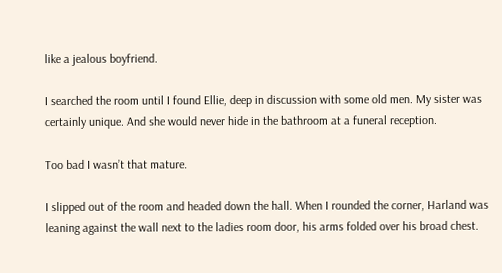like a jealous boyfriend.

I searched the room until I found Ellie, deep in discussion with some old men. My sister was certainly unique. And she would never hide in the bathroom at a funeral reception.

Too bad I wasn’t that mature.

I slipped out of the room and headed down the hall. When I rounded the corner, Harland was leaning against the wall next to the ladies room door, his arms folded over his broad chest.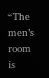“The men’s room is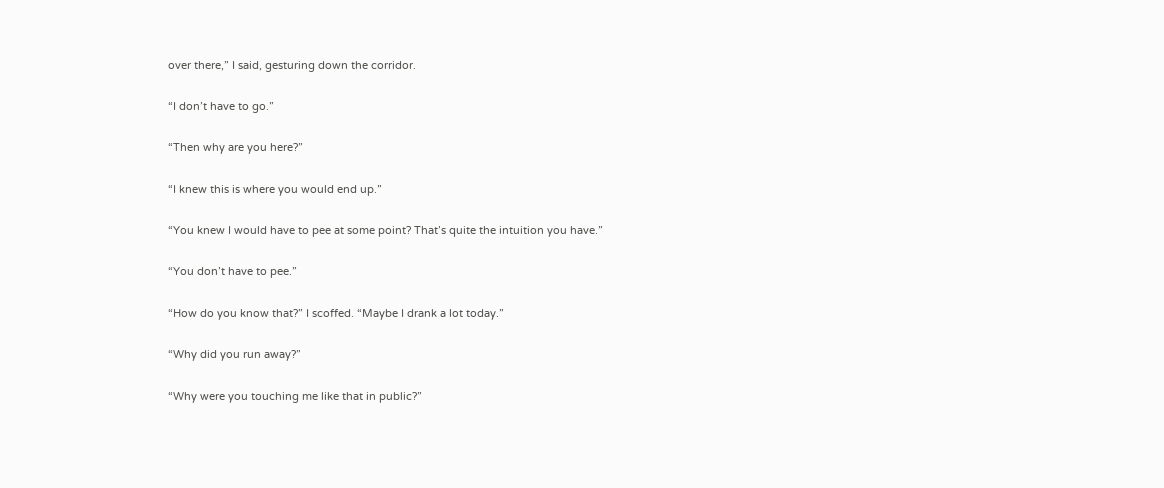over there,” I said, gesturing down the corridor.

“I don’t have to go.”

“Then why are you here?”

“I knew this is where you would end up.”

“You knew I would have to pee at some point? That’s quite the intuition you have.”

“You don’t have to pee.”

“How do you know that?” I scoffed. “Maybe I drank a lot today.”

“Why did you run away?”

“Why were you touching me like that in public?”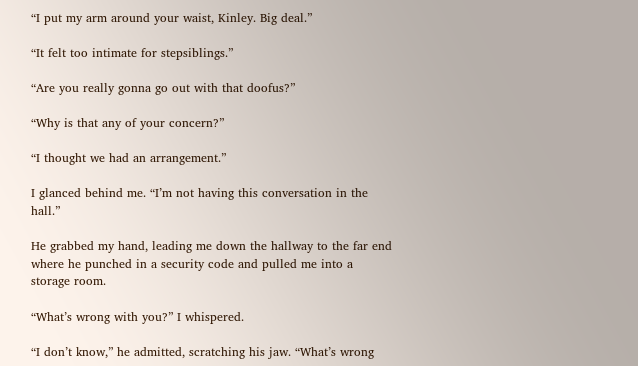“I put my arm around your waist, Kinley. Big deal.”

“It felt too intimate for stepsiblings.”

“Are you really gonna go out with that doofus?”

“Why is that any of your concern?”

“I thought we had an arrangement.”

I glanced behind me. “I’m not having this conversation in the hall.”

He grabbed my hand, leading me down the hallway to the far end where he punched in a security code and pulled me into a storage room.

“What’s wrong with you?” I whispered.

“I don’t know,” he admitted, scratching his jaw. “What’s wrong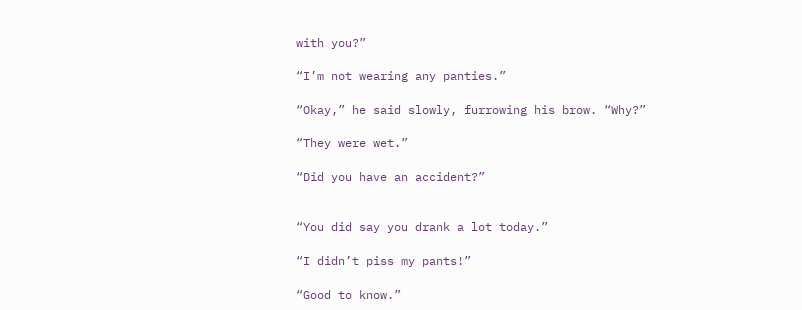with you?”

“I’m not wearing any panties.”

“Okay,” he said slowly, furrowing his brow. “Why?”

“They were wet.”

“Did you have an accident?”


“You did say you drank a lot today.”

“I didn’t piss my pants!”

“Good to know.”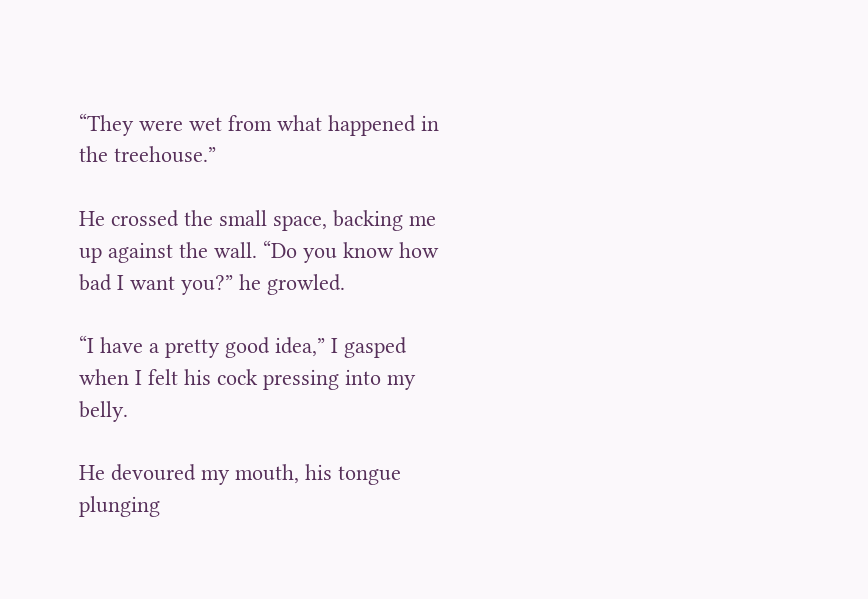“They were wet from what happened in the treehouse.”

He crossed the small space, backing me up against the wall. “Do you know how bad I want you?” he growled.

“I have a pretty good idea,” I gasped when I felt his cock pressing into my belly.

He devoured my mouth, his tongue plunging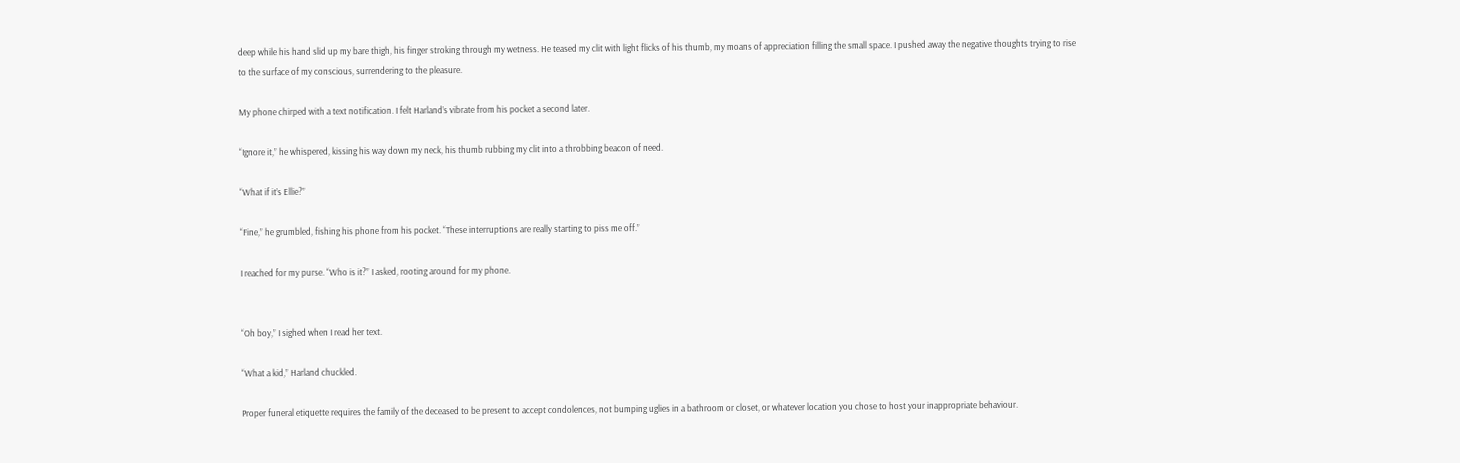deep while his hand slid up my bare thigh, his finger stroking through my wetness. He teased my clit with light flicks of his thumb, my moans of appreciation filling the small space. I pushed away the negative thoughts trying to rise to the surface of my conscious, surrendering to the pleasure.

My phone chirped with a text notification. I felt Harland’s vibrate from his pocket a second later.

“Ignore it,” he whispered, kissing his way down my neck, his thumb rubbing my clit into a throbbing beacon of need.

“What if it’s Ellie?”

“Fine,” he grumbled, fishing his phone from his pocket. “These interruptions are really starting to piss me off.”

I reached for my purse. “Who is it?” I asked, rooting around for my phone.


“Oh boy,” I sighed when I read her text.

“What a kid,” Harland chuckled.

Proper funeral etiquette requires the family of the deceased to be present to accept condolences, not bumping uglies in a bathroom or closet, or whatever location you chose to host your inappropriate behaviour.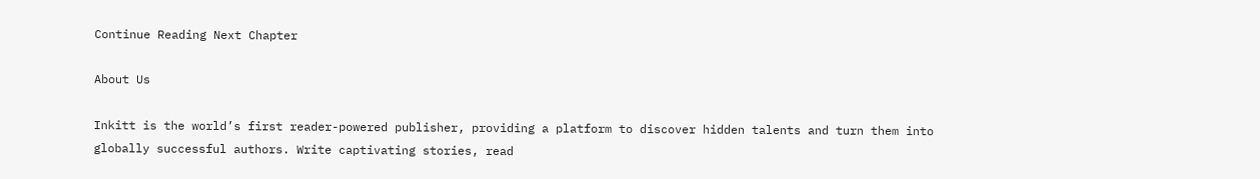Continue Reading Next Chapter

About Us

Inkitt is the world’s first reader-powered publisher, providing a platform to discover hidden talents and turn them into globally successful authors. Write captivating stories, read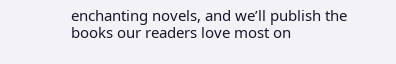enchanting novels, and we’ll publish the books our readers love most on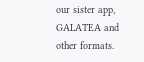our sister app, GALATEA and other formats.